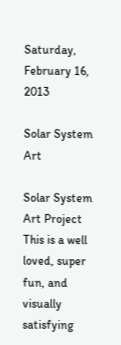Saturday, February 16, 2013

Solar System Art

Solar System Art Project
This is a well loved, super fun, and visually satisfying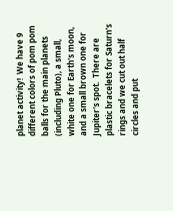planet activity!  We have 9 different colors of pom pom balls for the main planets (including Pluto), a small, white one for Earth's moon, and a small brown one for Jupiter's spot.  There are plastic bracelets for Saturn's rings and we cut out half circles and put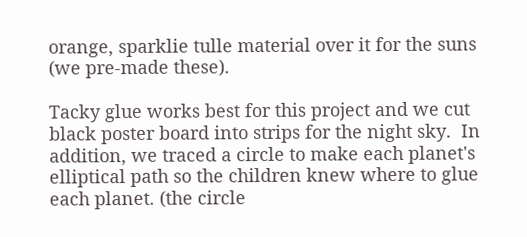orange, sparklie tulle material over it for the suns (we pre-made these).

Tacky glue works best for this project and we cut black poster board into strips for the night sky.  In addition, we traced a circle to make each planet's elliptical path so the children knew where to glue each planet. (the circle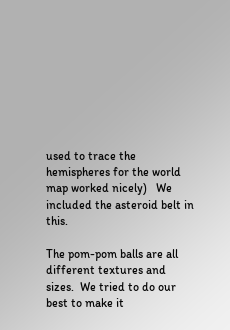used to trace the hemispheres for the world map worked nicely)   We included the asteroid belt in this.

The pom-pom balls are all different textures and sizes.  We tried to do our best to make it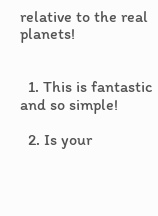relative to the real planets!


  1. This is fantastic and so simple!

  2. Is your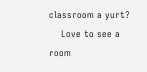classroom a yurt?
    Love to see a room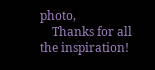photo,
    Thanks for all the inspiration!